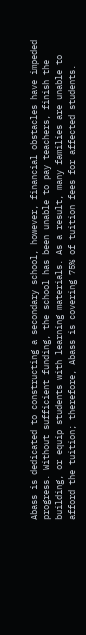Abass is dedicated to constructing a secondary school, however, financial obstacles have impeded progress. Without sufficient funding, the school has been unable to pay teachers, finish the building, or equip students with learning materials. As a result, many families are unable to afford the tuition; therefore, Abass is covering 75% of tuition fees for affected students.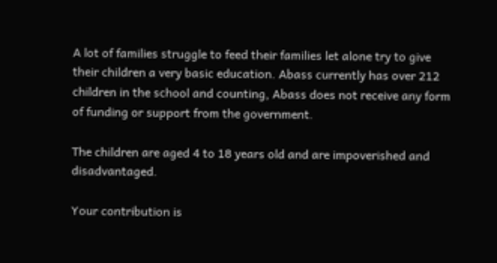A lot of families struggle to feed their families let alone try to give their children a very basic education. Abass currently has over 212 children in the school and counting, Abass does not receive any form of funding or support from the government.

The children are aged 4 to 18 years old and are impoverished and disadvantaged.

Your contribution is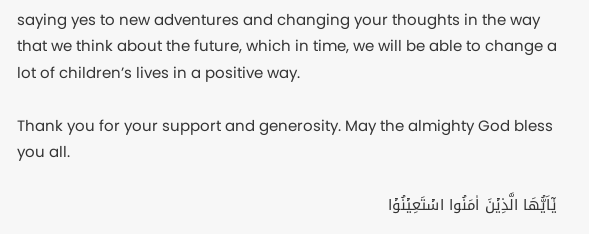saying yes to new adventures and changing your thoughts in the way that we think about the future, which in time, we will be able to change a lot of children’s lives in a positive way.

Thank you for your support and generosity. May the almighty God bless you all.

يٰٓاَيُّهَا الَّذِيۡنَ اٰمَنُوا اسۡتَعِيۡنُوۡا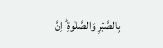بِالصَّبۡرِ وَالصَّلٰوةِ ؕ اِنَّ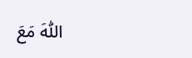اللّٰهَ مَعَ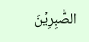الصّٰبِرِيۡنَ